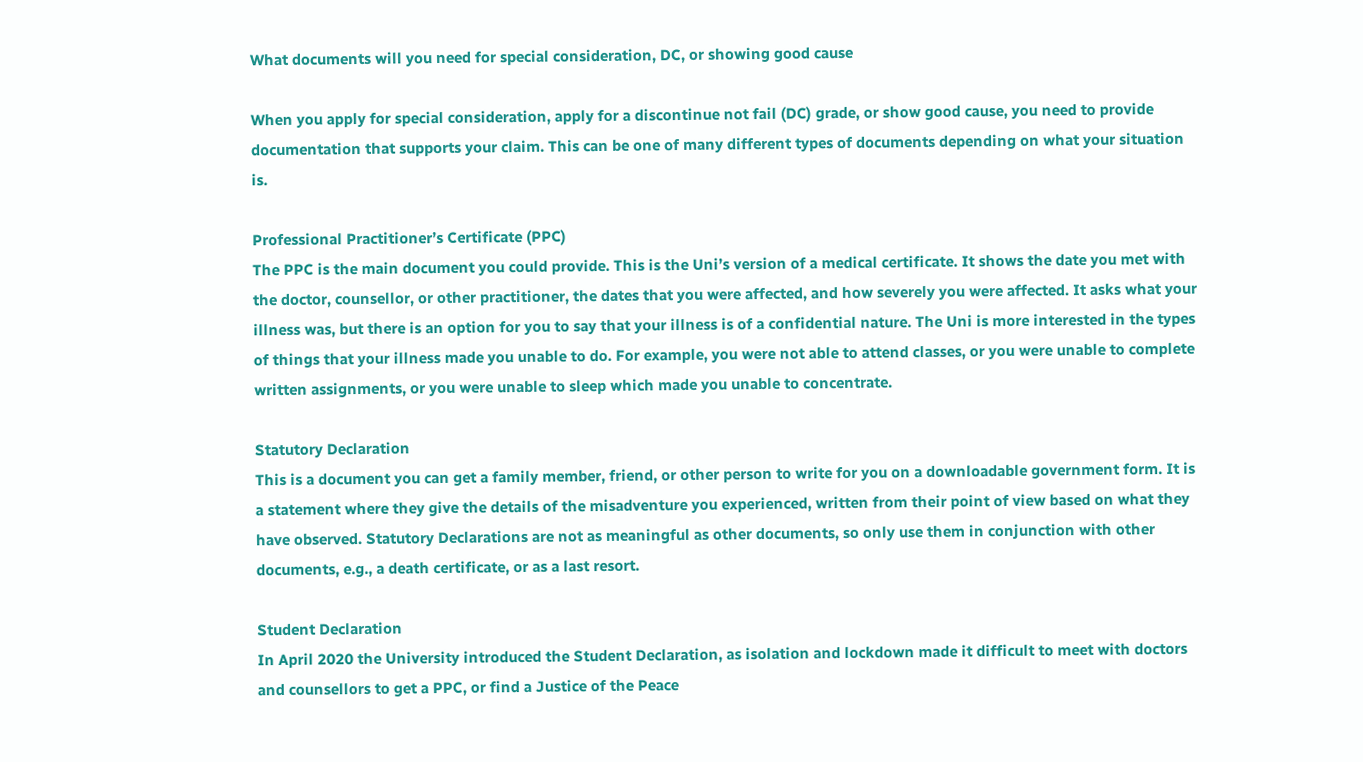What documents will you need for special consideration, DC, or showing good cause

When you apply for special consideration, apply for a discontinue not fail (DC) grade, or show good cause, you need to provide documentation that supports your claim. This can be one of many different types of documents depending on what your situation is.

Professional Practitioner’s Certificate (PPC)
The PPC is the main document you could provide. This is the Uni’s version of a medical certificate. It shows the date you met with the doctor, counsellor, or other practitioner, the dates that you were affected, and how severely you were affected. It asks what your illness was, but there is an option for you to say that your illness is of a confidential nature. The Uni is more interested in the types of things that your illness made you unable to do. For example, you were not able to attend classes, or you were unable to complete written assignments, or you were unable to sleep which made you unable to concentrate.

Statutory Declaration
This is a document you can get a family member, friend, or other person to write for you on a downloadable government form. It is a statement where they give the details of the misadventure you experienced, written from their point of view based on what they have observed. Statutory Declarations are not as meaningful as other documents, so only use them in conjunction with other documents, e.g., a death certificate, or as a last resort.

Student Declaration
In April 2020 the University introduced the Student Declaration, as isolation and lockdown made it difficult to meet with doctors and counsellors to get a PPC, or find a Justice of the Peace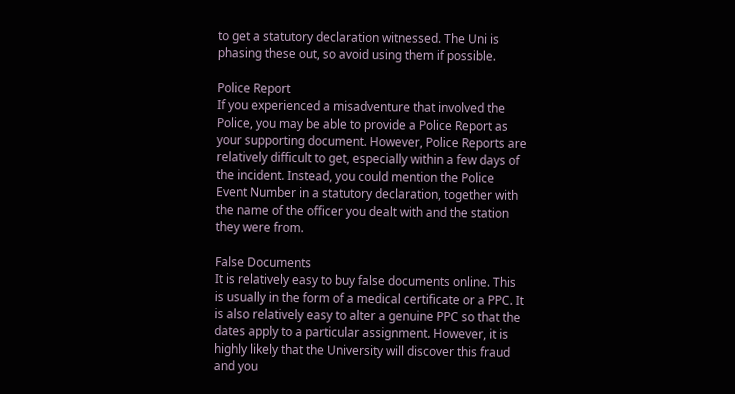to get a statutory declaration witnessed. The Uni is phasing these out, so avoid using them if possible.

Police Report
If you experienced a misadventure that involved the Police, you may be able to provide a Police Report as your supporting document. However, Police Reports are relatively difficult to get, especially within a few days of the incident. Instead, you could mention the Police Event Number in a statutory declaration, together with the name of the officer you dealt with and the station they were from.

False Documents
It is relatively easy to buy false documents online. This is usually in the form of a medical certificate or a PPC. It is also relatively easy to alter a genuine PPC so that the dates apply to a particular assignment. However, it is highly likely that the University will discover this fraud and you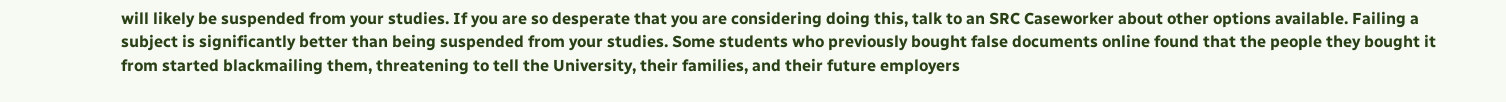will likely be suspended from your studies. If you are so desperate that you are considering doing this, talk to an SRC Caseworker about other options available. Failing a subject is significantly better than being suspended from your studies. Some students who previously bought false documents online found that the people they bought it from started blackmailing them, threatening to tell the University, their families, and their future employers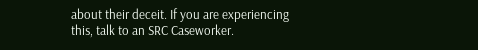about their deceit. If you are experiencing this, talk to an SRC Caseworker.